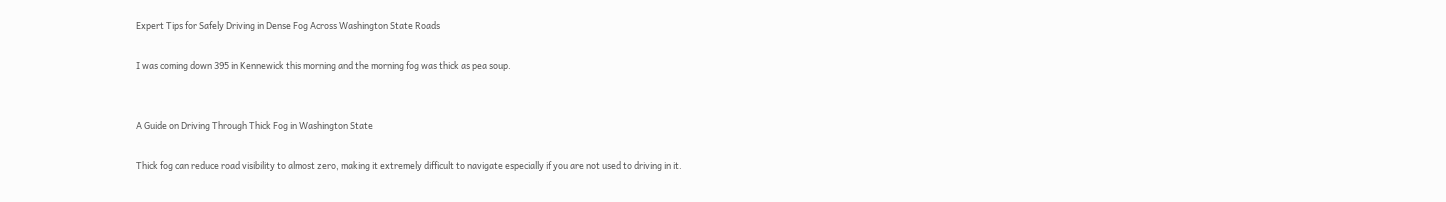Expert Tips for Safely Driving in Dense Fog Across Washington State Roads

I was coming down 395 in Kennewick this morning and the morning fog was thick as pea soup.


A Guide on Driving Through Thick Fog in Washington State

Thick fog can reduce road visibility to almost zero, making it extremely difficult to navigate especially if you are not used to driving in it.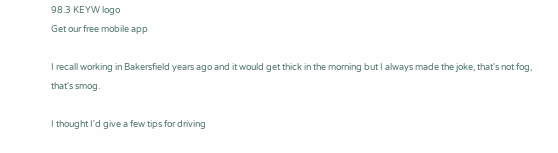98.3 KEYW logo
Get our free mobile app

I recall working in Bakersfield years ago and it would get thick in the morning but I always made the joke, that's not fog, that's smog.

I thought I'd give a few tips for driving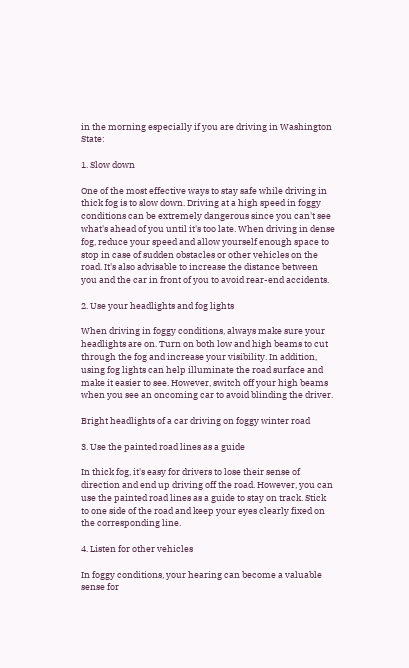in the morning especially if you are driving in Washington State:

1. Slow down

One of the most effective ways to stay safe while driving in thick fog is to slow down. Driving at a high speed in foggy conditions can be extremely dangerous since you can't see what's ahead of you until it's too late. When driving in dense fog, reduce your speed and allow yourself enough space to stop in case of sudden obstacles or other vehicles on the road. It's also advisable to increase the distance between you and the car in front of you to avoid rear-end accidents.

2. Use your headlights and fog lights

When driving in foggy conditions, always make sure your headlights are on. Turn on both low and high beams to cut through the fog and increase your visibility. In addition, using fog lights can help illuminate the road surface and make it easier to see. However, switch off your high beams when you see an oncoming car to avoid blinding the driver.

Bright headlights of a car driving on foggy winter road

3. Use the painted road lines as a guide

In thick fog, it's easy for drivers to lose their sense of direction and end up driving off the road. However, you can use the painted road lines as a guide to stay on track. Stick to one side of the road and keep your eyes clearly fixed on the corresponding line.

4. Listen for other vehicles

In foggy conditions, your hearing can become a valuable sense for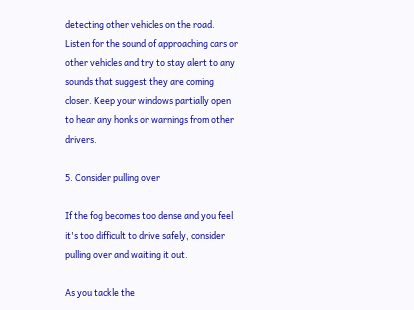detecting other vehicles on the road. Listen for the sound of approaching cars or other vehicles and try to stay alert to any sounds that suggest they are coming closer. Keep your windows partially open to hear any honks or warnings from other drivers.

5. Consider pulling over

If the fog becomes too dense and you feel it's too difficult to drive safely, consider pulling over and waiting it out.

As you tackle the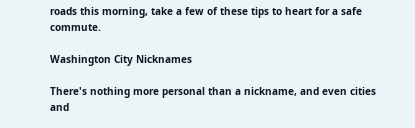roads this morning, take a few of these tips to heart for a safe commute.

Washington City Nicknames

There's nothing more personal than a nickname, and even cities and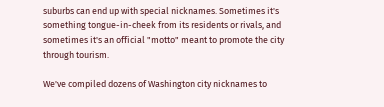suburbs can end up with special nicknames. Sometimes it's something tongue-in-cheek from its residents or rivals, and sometimes it's an official "motto" meant to promote the city through tourism.

We've compiled dozens of Washington city nicknames to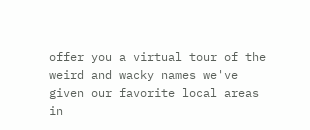offer you a virtual tour of the weird and wacky names we've given our favorite local areas in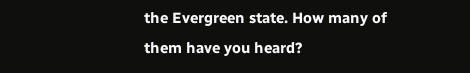the Evergreen state. How many of them have you heard?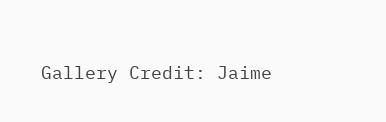Gallery Credit: Jaime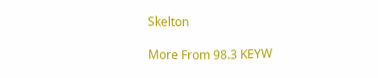Skelton

More From 98.3 KEYW